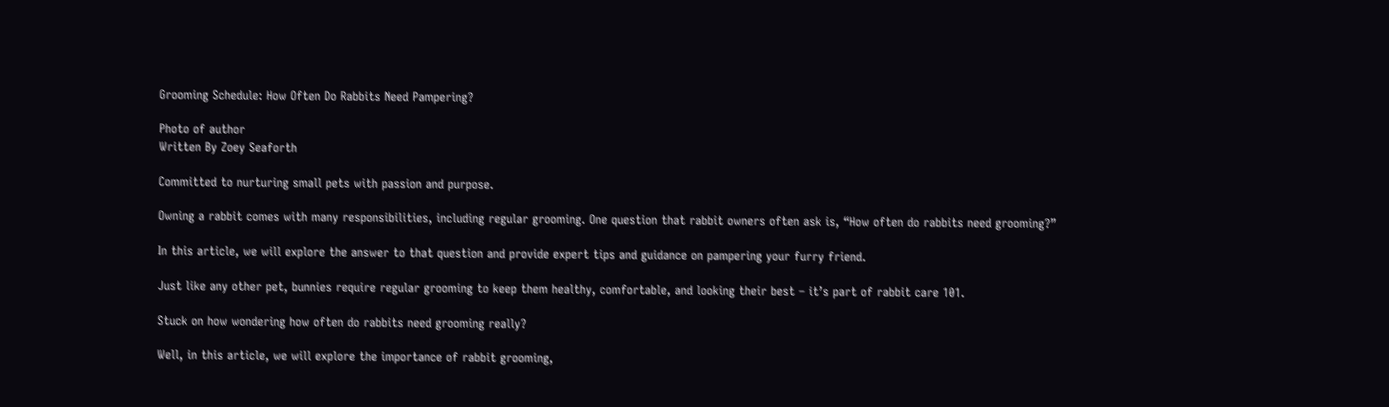Grooming Schedule: How Often Do Rabbits Need Pampering?

Photo of author
Written By Zoey Seaforth

Committed to nurturing small pets with passion and purpose.

Owning a rabbit comes with many responsibilities, including regular grooming. One question that rabbit owners often ask is, “How often do rabbits need grooming?”

In this article, we will explore the answer to that question and provide expert tips and guidance on pampering your furry friend.

Just like any other pet, bunnies require regular grooming to keep them healthy, comfortable, and looking their best – it’s part of rabbit care 101.

Stuck on how wondering how often do rabbits need grooming really?

Well, in this article, we will explore the importance of rabbit grooming,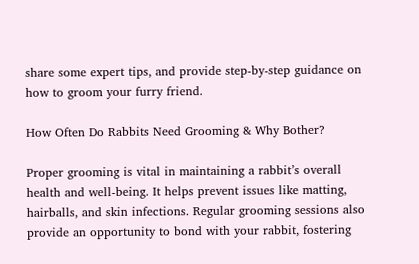share some expert tips, and provide step-by-step guidance on how to groom your furry friend.

How Often Do Rabbits Need Grooming & Why Bother?

Proper grooming is vital in maintaining a rabbit’s overall health and well-being. It helps prevent issues like matting, hairballs, and skin infections. Regular grooming sessions also provide an opportunity to bond with your rabbit, fostering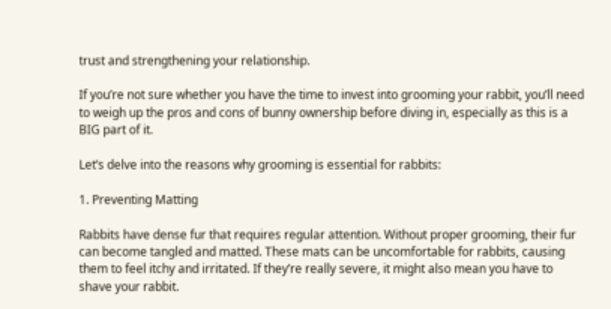trust and strengthening your relationship.

If you’re not sure whether you have the time to invest into grooming your rabbit, you’ll need to weigh up the pros and cons of bunny ownership before diving in, especially as this is a BIG part of it.

Let’s delve into the reasons why grooming is essential for rabbits:

1. Preventing Matting

Rabbits have dense fur that requires regular attention. Without proper grooming, their fur can become tangled and matted. These mats can be uncomfortable for rabbits, causing them to feel itchy and irritated. If they’re really severe, it might also mean you have to shave your rabbit.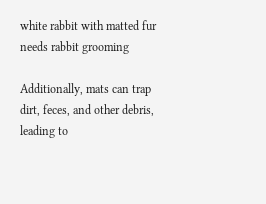white rabbit with matted fur needs rabbit grooming

Additionally, mats can trap dirt, feces, and other debris, leading to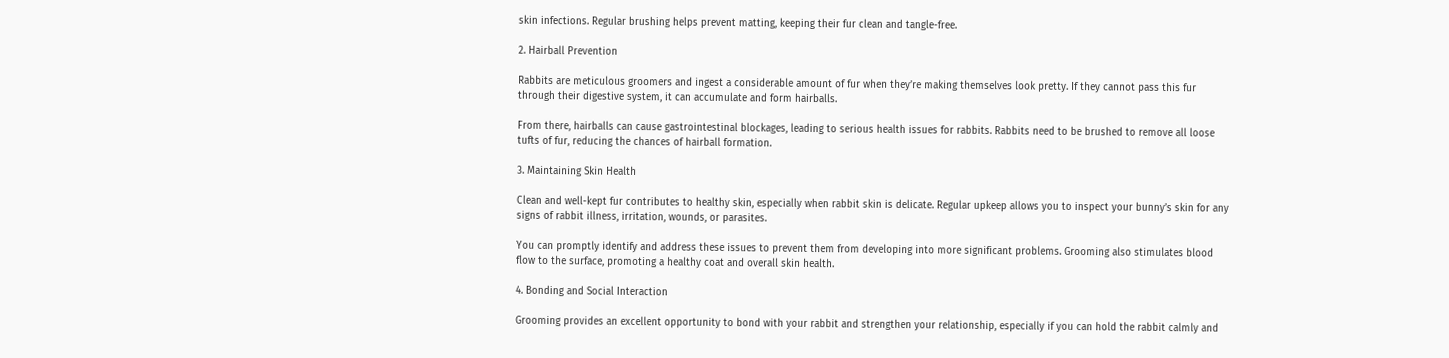skin infections. Regular brushing helps prevent matting, keeping their fur clean and tangle-free.

2. Hairball Prevention

Rabbits are meticulous groomers and ingest a considerable amount of fur when they’re making themselves look pretty. If they cannot pass this fur through their digestive system, it can accumulate and form hairballs.

From there, hairballs can cause gastrointestinal blockages, leading to serious health issues for rabbits. Rabbits need to be brushed to remove all loose tufts of fur, reducing the chances of hairball formation.

3. Maintaining Skin Health

Clean and well-kept fur contributes to healthy skin, especially when rabbit skin is delicate. Regular upkeep allows you to inspect your bunny’s skin for any signs of rabbit illness, irritation, wounds, or parasites.

You can promptly identify and address these issues to prevent them from developing into more significant problems. Grooming also stimulates blood flow to the surface, promoting a healthy coat and overall skin health.

4. Bonding and Social Interaction

Grooming provides an excellent opportunity to bond with your rabbit and strengthen your relationship, especially if you can hold the rabbit calmly and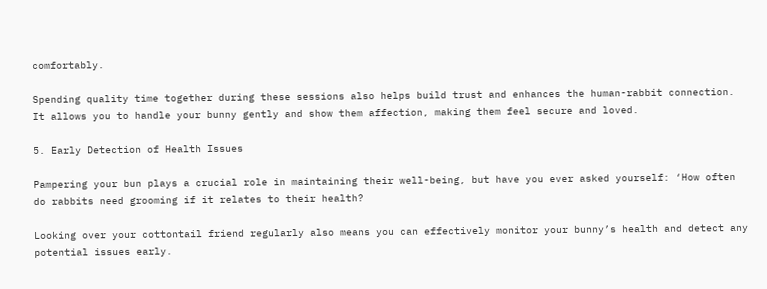comfortably.

Spending quality time together during these sessions also helps build trust and enhances the human-rabbit connection. It allows you to handle your bunny gently and show them affection, making them feel secure and loved.

5. Early Detection of Health Issues

Pampering your bun plays a crucial role in maintaining their well-being, but have you ever asked yourself: ‘How often do rabbits need grooming if it relates to their health?

Looking over your cottontail friend regularly also means you can effectively monitor your bunny’s health and detect any potential issues early.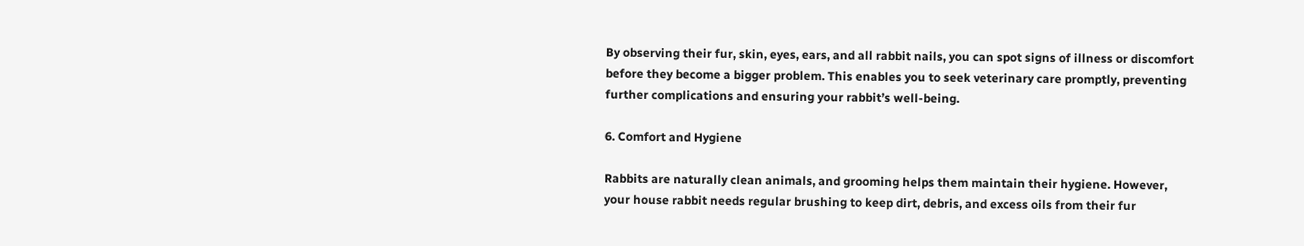By observing their fur, skin, eyes, ears, and all rabbit nails, you can spot signs of illness or discomfort before they become a bigger problem. This enables you to seek veterinary care promptly, preventing further complications and ensuring your rabbit’s well-being.

6. Comfort and Hygiene

Rabbits are naturally clean animals, and grooming helps them maintain their hygiene. However, your house rabbit needs regular brushing to keep dirt, debris, and excess oils from their fur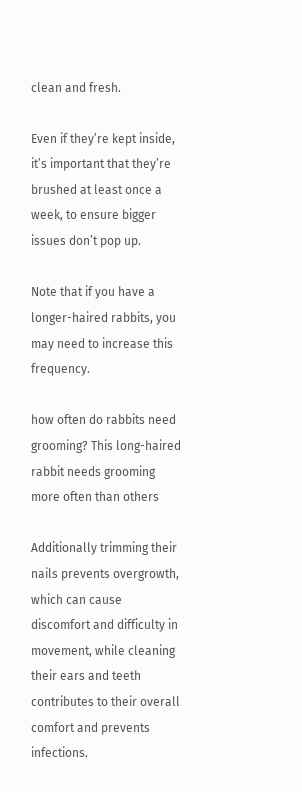clean and fresh.

Even if they’re kept inside, it’s important that they’re brushed at least once a week, to ensure bigger issues don’t pop up.

Note that if you have a longer-haired rabbits, you may need to increase this frequency.

how often do rabbits need grooming? This long-haired rabbit needs grooming more often than others

Additionally trimming their nails prevents overgrowth, which can cause discomfort and difficulty in movement, while cleaning their ears and teeth contributes to their overall comfort and prevents infections.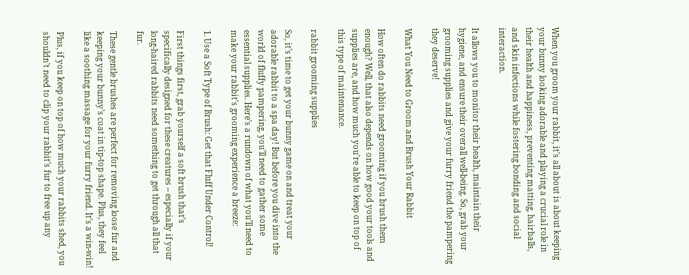When you groom your rabbit, it’s all about is about keeping your bunny looking adorable and playing a crucial role in their health and happiness, preventing matting, hairballs, and skin infections while fostering bonding and social interaction.

It allows you to monitor their health, maintain their hygiene, and ensure their overall well-being. So, grab your grooming supplies and give your furry friend the pampering they deserve!

What You Need to Groom and Brush Your Rabbit

How often do rabbits need grooming if you brush them enough? Well, that also depends on how good your tools and supplies are, and how much you’re able to keep on top of this type of maintenance.

rabbit grooming supplies

So, it’s time to get your bunny game on and treat your adorable rabbit to a spa day! But before you dive into the world of fluffy pampering, you’ll need to gather some essential supplies. Here’s a rundown of what you’ll need to make your rabbit’s grooming experience a breeze:

1. Use a Soft Type of Brush: Get that Fluff Under Control!

First things first, grab yourself a soft brush that’s specifically designed for these creatures – especially if your long-haired rabbits need something to get through all that fur.

These gentle brushes are perfect for removing loose fur and keeping your bunny’s coat in tip-top shape. Plus, they feel like a soothing massage for your furry friend. It’s a win-win!

Plus, if you keep on top of how much your rabbits shed, you shouldn’t need to clip your rabbit’s fur to free up any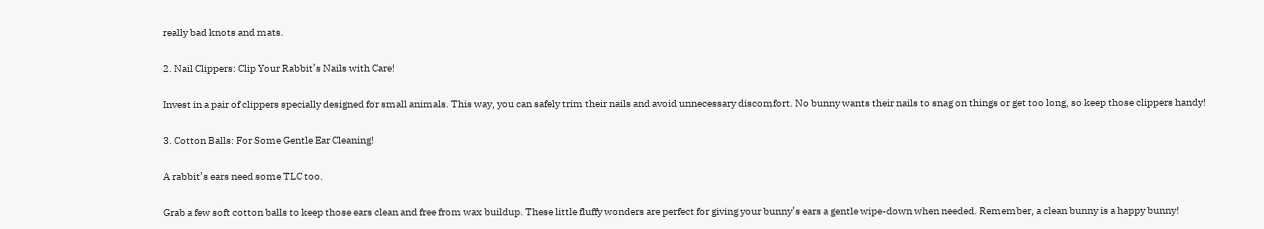really bad knots and mats.

2. Nail Clippers: Clip Your Rabbit’s Nails with Care!

Invest in a pair of clippers specially designed for small animals. This way, you can safely trim their nails and avoid unnecessary discomfort. No bunny wants their nails to snag on things or get too long, so keep those clippers handy!

3. Cotton Balls: For Some Gentle Ear Cleaning!

A rabbit’s ears need some TLC too.

Grab a few soft cotton balls to keep those ears clean and free from wax buildup. These little fluffy wonders are perfect for giving your bunny’s ears a gentle wipe-down when needed. Remember, a clean bunny is a happy bunny!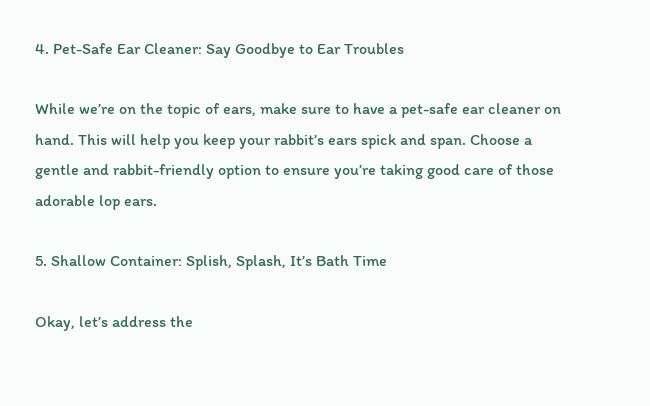4. Pet-Safe Ear Cleaner: Say Goodbye to Ear Troubles

While we’re on the topic of ears, make sure to have a pet-safe ear cleaner on hand. This will help you keep your rabbit’s ears spick and span. Choose a gentle and rabbit-friendly option to ensure you’re taking good care of those adorable lop ears.

5. Shallow Container: Splish, Splash, It’s Bath Time

Okay, let’s address the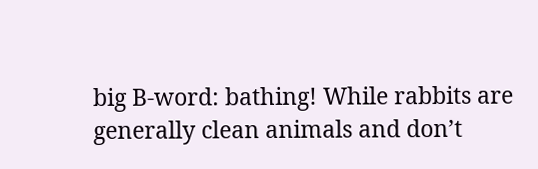big B-word: bathing! While rabbits are generally clean animals and don’t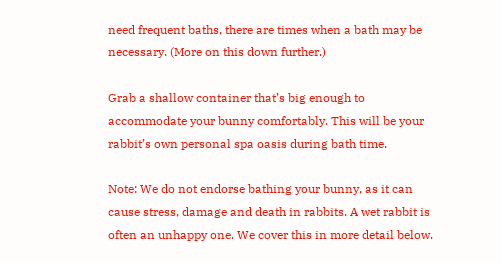need frequent baths, there are times when a bath may be necessary. (More on this down further.)

Grab a shallow container that’s big enough to accommodate your bunny comfortably. This will be your rabbit’s own personal spa oasis during bath time.

Note: We do not endorse bathing your bunny, as it can cause stress, damage and death in rabbits. A wet rabbit is often an unhappy one. We cover this in more detail below.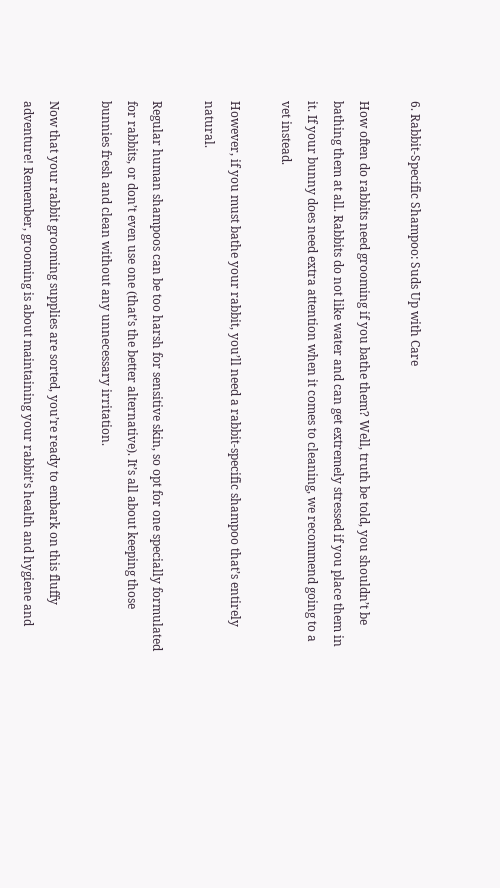6. Rabbit-Specific Shampoo: Suds Up with Care

How often do rabbits need grooming if you bathe them? Well, truth be told, you shouldn’t be bathing them at all. Rabbits do not like water and can get extremely stressed if you place them in it. If your bunny does need extra attention when it comes to cleaning, we recommend going to a vet instead.

However, if you must bathe your rabbit, you’ll need a rabbit-specific shampoo that’s entirely natural.

Regular human shampoos can be too harsh for sensitive skin, so opt for one specially formulated for rabbits, or don’t even use one (that’s the better alternative). It’s all about keeping those bunnies fresh and clean without any unnecessary irritation.

Now that your rabbit grooming supplies are sorted, you’re ready to embark on this fluffy adventure! Remember, grooming is about maintaining your rabbit’s health and hygiene and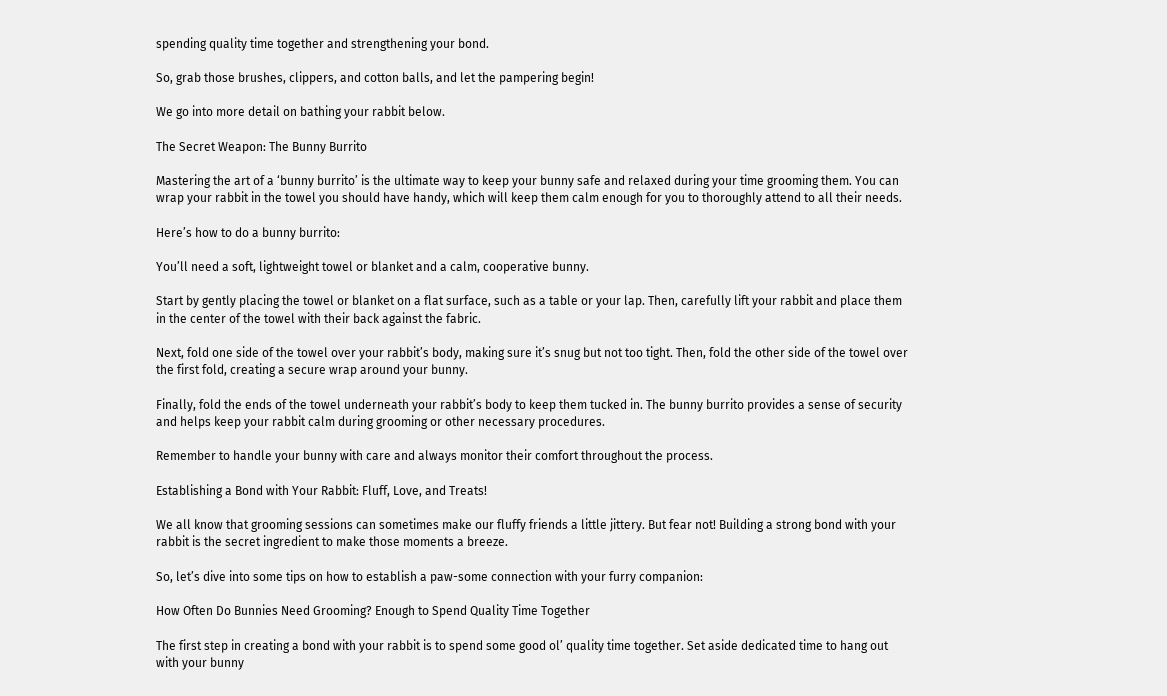spending quality time together and strengthening your bond.

So, grab those brushes, clippers, and cotton balls, and let the pampering begin!

We go into more detail on bathing your rabbit below.

The Secret Weapon: The Bunny Burrito

Mastering the art of a ‘bunny burrito’ is the ultimate way to keep your bunny safe and relaxed during your time grooming them. You can wrap your rabbit in the towel you should have handy, which will keep them calm enough for you to thoroughly attend to all their needs.

Here’s how to do a bunny burrito:

You’ll need a soft, lightweight towel or blanket and a calm, cooperative bunny.

Start by gently placing the towel or blanket on a flat surface, such as a table or your lap. Then, carefully lift your rabbit and place them in the center of the towel with their back against the fabric.

Next, fold one side of the towel over your rabbit’s body, making sure it’s snug but not too tight. Then, fold the other side of the towel over the first fold, creating a secure wrap around your bunny.

Finally, fold the ends of the towel underneath your rabbit’s body to keep them tucked in. The bunny burrito provides a sense of security and helps keep your rabbit calm during grooming or other necessary procedures.

Remember to handle your bunny with care and always monitor their comfort throughout the process.

Establishing a Bond with Your Rabbit: Fluff, Love, and Treats!

We all know that grooming sessions can sometimes make our fluffy friends a little jittery. But fear not! Building a strong bond with your rabbit is the secret ingredient to make those moments a breeze.

So, let’s dive into some tips on how to establish a paw-some connection with your furry companion:

How Often Do Bunnies Need Grooming? Enough to Spend Quality Time Together

The first step in creating a bond with your rabbit is to spend some good ol’ quality time together. Set aside dedicated time to hang out with your bunny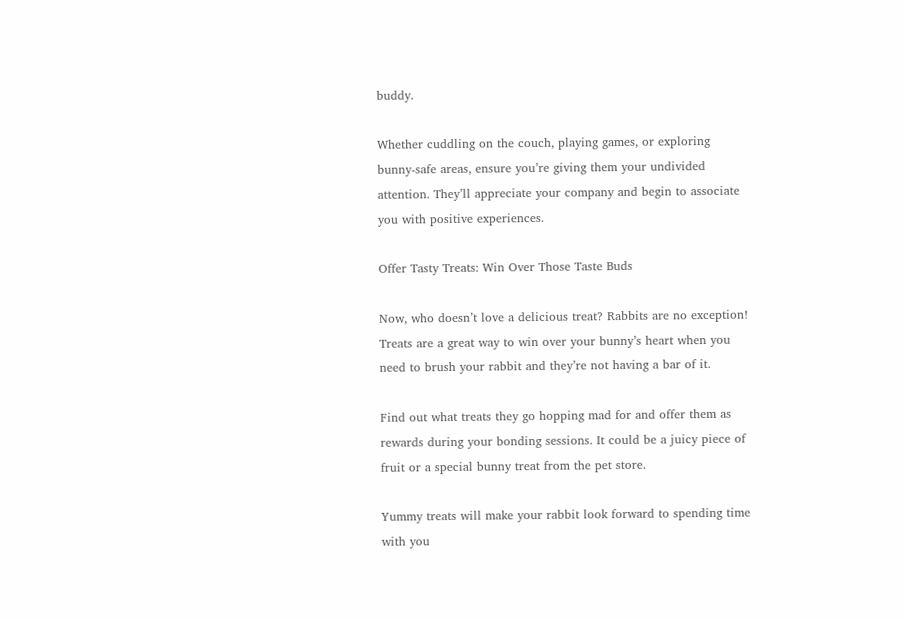buddy.

Whether cuddling on the couch, playing games, or exploring bunny-safe areas, ensure you’re giving them your undivided attention. They’ll appreciate your company and begin to associate you with positive experiences.

Offer Tasty Treats: Win Over Those Taste Buds

Now, who doesn’t love a delicious treat? Rabbits are no exception! Treats are a great way to win over your bunny’s heart when you need to brush your rabbit and they’re not having a bar of it.

Find out what treats they go hopping mad for and offer them as rewards during your bonding sessions. It could be a juicy piece of fruit or a special bunny treat from the pet store.

Yummy treats will make your rabbit look forward to spending time with you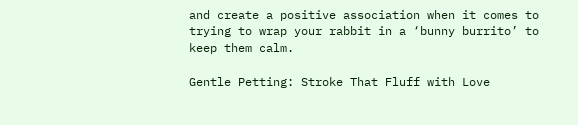and create a positive association when it comes to trying to wrap your rabbit in a ‘bunny burrito’ to keep them calm.

Gentle Petting: Stroke That Fluff with Love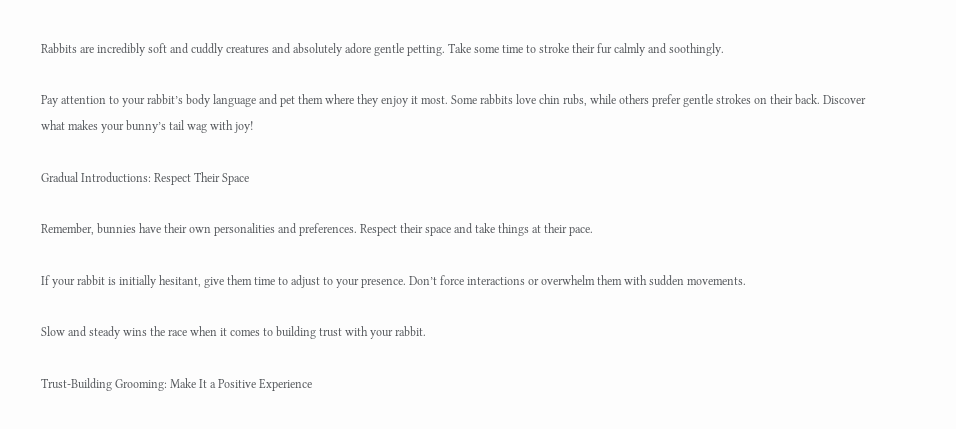Rabbits are incredibly soft and cuddly creatures and absolutely adore gentle petting. Take some time to stroke their fur calmly and soothingly.

Pay attention to your rabbit’s body language and pet them where they enjoy it most. Some rabbits love chin rubs, while others prefer gentle strokes on their back. Discover what makes your bunny’s tail wag with joy!

Gradual Introductions: Respect Their Space

Remember, bunnies have their own personalities and preferences. Respect their space and take things at their pace.

If your rabbit is initially hesitant, give them time to adjust to your presence. Don’t force interactions or overwhelm them with sudden movements.

Slow and steady wins the race when it comes to building trust with your rabbit.

Trust-Building Grooming: Make It a Positive Experience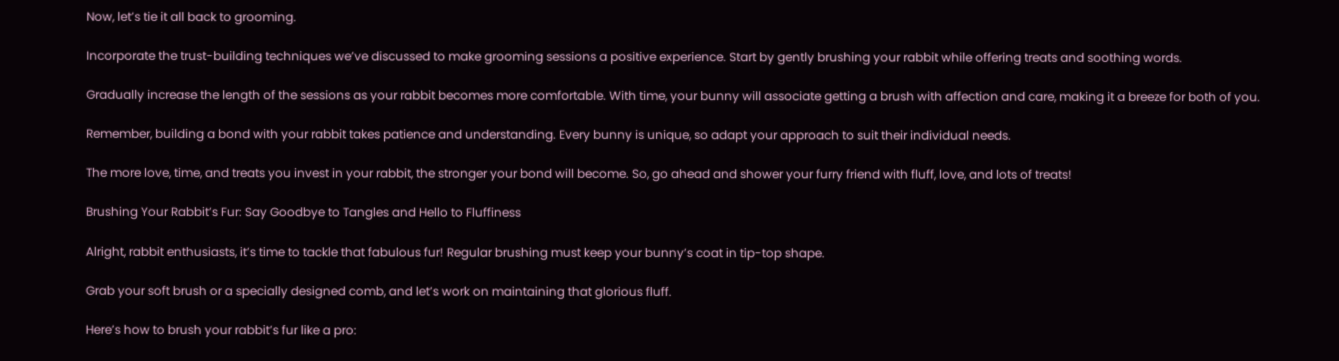Now, let’s tie it all back to grooming.

Incorporate the trust-building techniques we’ve discussed to make grooming sessions a positive experience. Start by gently brushing your rabbit while offering treats and soothing words.

Gradually increase the length of the sessions as your rabbit becomes more comfortable. With time, your bunny will associate getting a brush with affection and care, making it a breeze for both of you.

Remember, building a bond with your rabbit takes patience and understanding. Every bunny is unique, so adapt your approach to suit their individual needs.

The more love, time, and treats you invest in your rabbit, the stronger your bond will become. So, go ahead and shower your furry friend with fluff, love, and lots of treats!

Brushing Your Rabbit’s Fur: Say Goodbye to Tangles and Hello to Fluffiness

Alright, rabbit enthusiasts, it’s time to tackle that fabulous fur! Regular brushing must keep your bunny’s coat in tip-top shape.

Grab your soft brush or a specially designed comb, and let’s work on maintaining that glorious fluff.

Here’s how to brush your rabbit’s fur like a pro: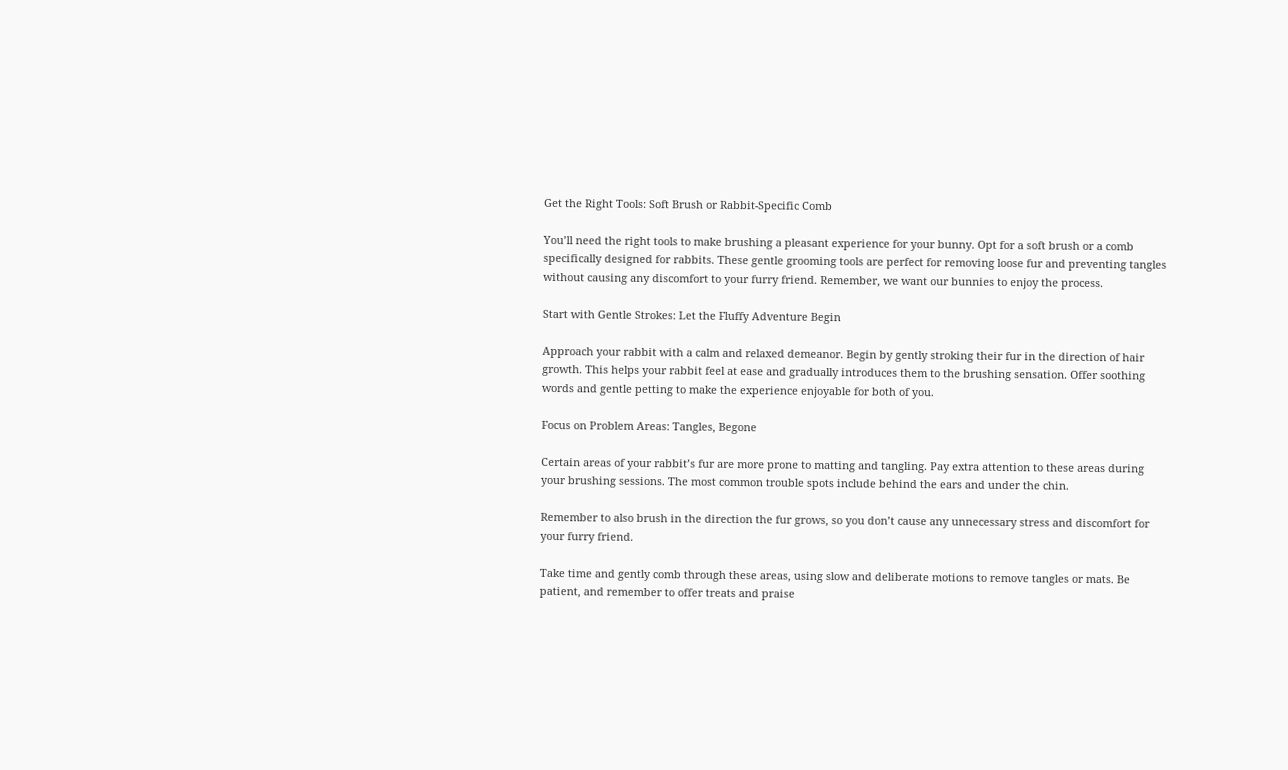Get the Right Tools: Soft Brush or Rabbit-Specific Comb

You’ll need the right tools to make brushing a pleasant experience for your bunny. Opt for a soft brush or a comb specifically designed for rabbits. These gentle grooming tools are perfect for removing loose fur and preventing tangles without causing any discomfort to your furry friend. Remember, we want our bunnies to enjoy the process.

Start with Gentle Strokes: Let the Fluffy Adventure Begin

Approach your rabbit with a calm and relaxed demeanor. Begin by gently stroking their fur in the direction of hair growth. This helps your rabbit feel at ease and gradually introduces them to the brushing sensation. Offer soothing words and gentle petting to make the experience enjoyable for both of you.

Focus on Problem Areas: Tangles, Begone

Certain areas of your rabbit’s fur are more prone to matting and tangling. Pay extra attention to these areas during your brushing sessions. The most common trouble spots include behind the ears and under the chin.

Remember to also brush in the direction the fur grows, so you don’t cause any unnecessary stress and discomfort for your furry friend.

Take time and gently comb through these areas, using slow and deliberate motions to remove tangles or mats. Be patient, and remember to offer treats and praise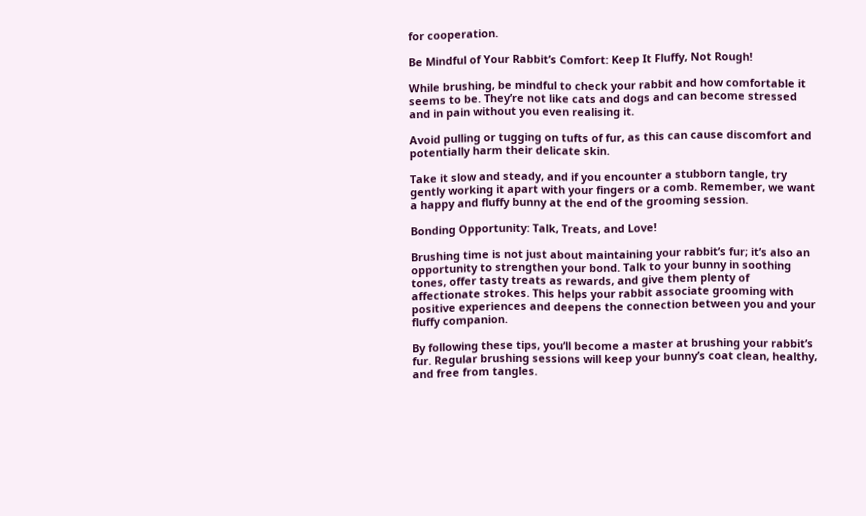for cooperation.

Be Mindful of Your Rabbit’s Comfort: Keep It Fluffy, Not Rough!

While brushing, be mindful to check your rabbit and how comfortable it seems to be. They’re not like cats and dogs and can become stressed and in pain without you even realising it.

Avoid pulling or tugging on tufts of fur, as this can cause discomfort and potentially harm their delicate skin.

Take it slow and steady, and if you encounter a stubborn tangle, try gently working it apart with your fingers or a comb. Remember, we want a happy and fluffy bunny at the end of the grooming session.

Bonding Opportunity: Talk, Treats, and Love!

Brushing time is not just about maintaining your rabbit’s fur; it’s also an opportunity to strengthen your bond. Talk to your bunny in soothing tones, offer tasty treats as rewards, and give them plenty of affectionate strokes. This helps your rabbit associate grooming with positive experiences and deepens the connection between you and your fluffy companion.

By following these tips, you’ll become a master at brushing your rabbit’s fur. Regular brushing sessions will keep your bunny’s coat clean, healthy, and free from tangles.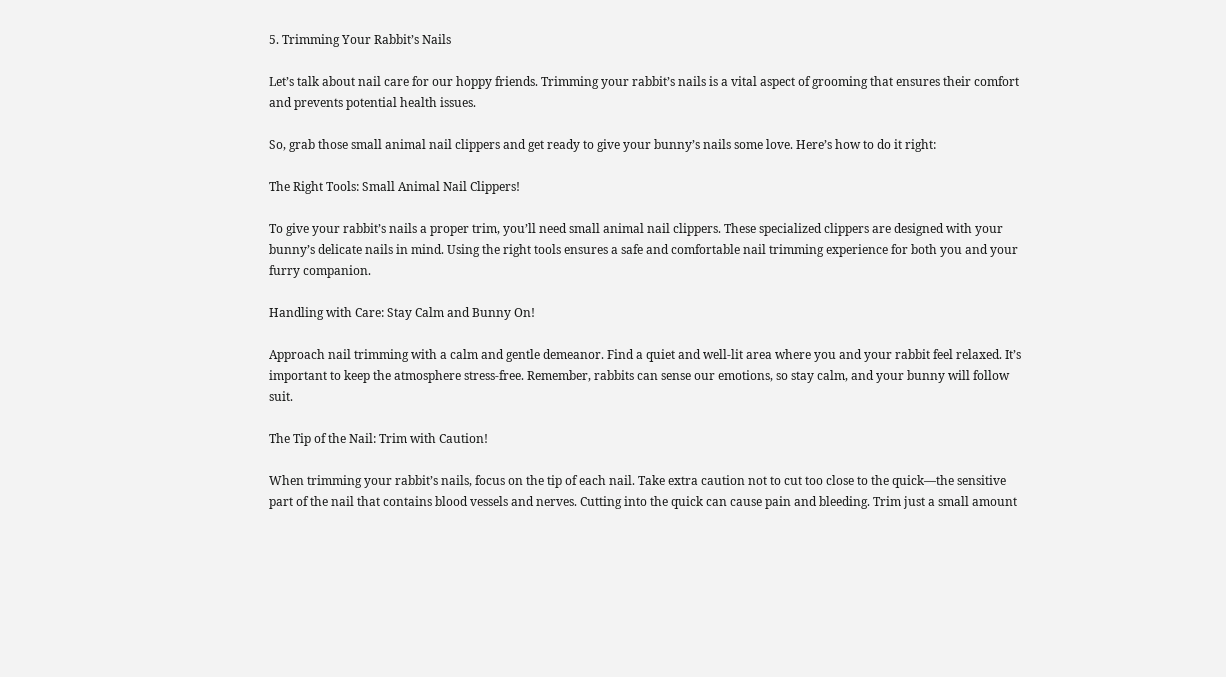5. Trimming Your Rabbit’s Nails

Let’s talk about nail care for our hoppy friends. Trimming your rabbit’s nails is a vital aspect of grooming that ensures their comfort and prevents potential health issues.

So, grab those small animal nail clippers and get ready to give your bunny’s nails some love. Here’s how to do it right:

The Right Tools: Small Animal Nail Clippers!

To give your rabbit’s nails a proper trim, you’ll need small animal nail clippers. These specialized clippers are designed with your bunny’s delicate nails in mind. Using the right tools ensures a safe and comfortable nail trimming experience for both you and your furry companion.

Handling with Care: Stay Calm and Bunny On!

Approach nail trimming with a calm and gentle demeanor. Find a quiet and well-lit area where you and your rabbit feel relaxed. It’s important to keep the atmosphere stress-free. Remember, rabbits can sense our emotions, so stay calm, and your bunny will follow suit.

The Tip of the Nail: Trim with Caution!

When trimming your rabbit’s nails, focus on the tip of each nail. Take extra caution not to cut too close to the quick—the sensitive part of the nail that contains blood vessels and nerves. Cutting into the quick can cause pain and bleeding. Trim just a small amount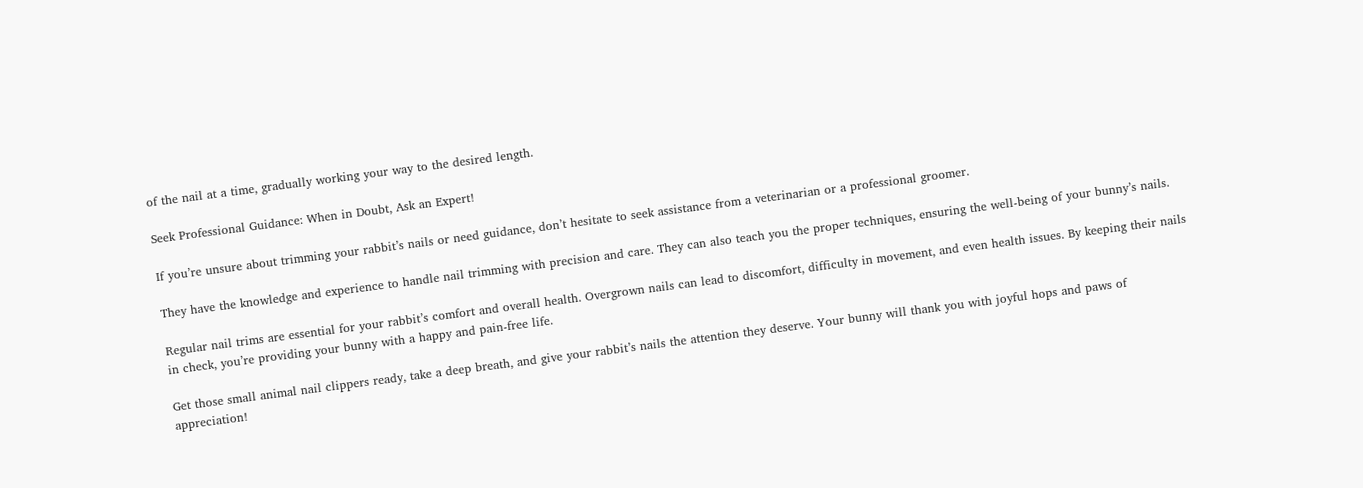of the nail at a time, gradually working your way to the desired length.

Seek Professional Guidance: When in Doubt, Ask an Expert!

If you’re unsure about trimming your rabbit’s nails or need guidance, don’t hesitate to seek assistance from a veterinarian or a professional groomer.

They have the knowledge and experience to handle nail trimming with precision and care. They can also teach you the proper techniques, ensuring the well-being of your bunny’s nails.

Regular nail trims are essential for your rabbit’s comfort and overall health. Overgrown nails can lead to discomfort, difficulty in movement, and even health issues. By keeping their nails in check, you’re providing your bunny with a happy and pain-free life.

Get those small animal nail clippers ready, take a deep breath, and give your rabbit’s nails the attention they deserve. Your bunny will thank you with joyful hops and paws of appreciation!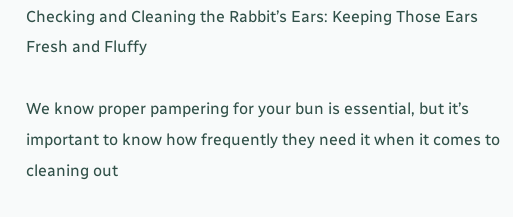Checking and Cleaning the Rabbit’s Ears: Keeping Those Ears Fresh and Fluffy

We know proper pampering for your bun is essential, but it’s important to know how frequently they need it when it comes to cleaning out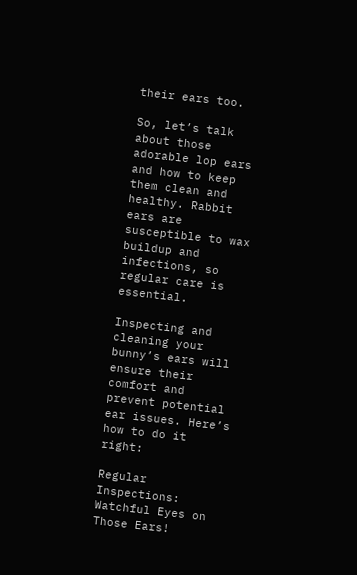their ears too.

So, let’s talk about those adorable lop ears and how to keep them clean and healthy. Rabbit ears are susceptible to wax buildup and infections, so regular care is essential.

Inspecting and cleaning your bunny’s ears will ensure their comfort and prevent potential ear issues. Here’s how to do it right:

Regular Inspections: Watchful Eyes on Those Ears!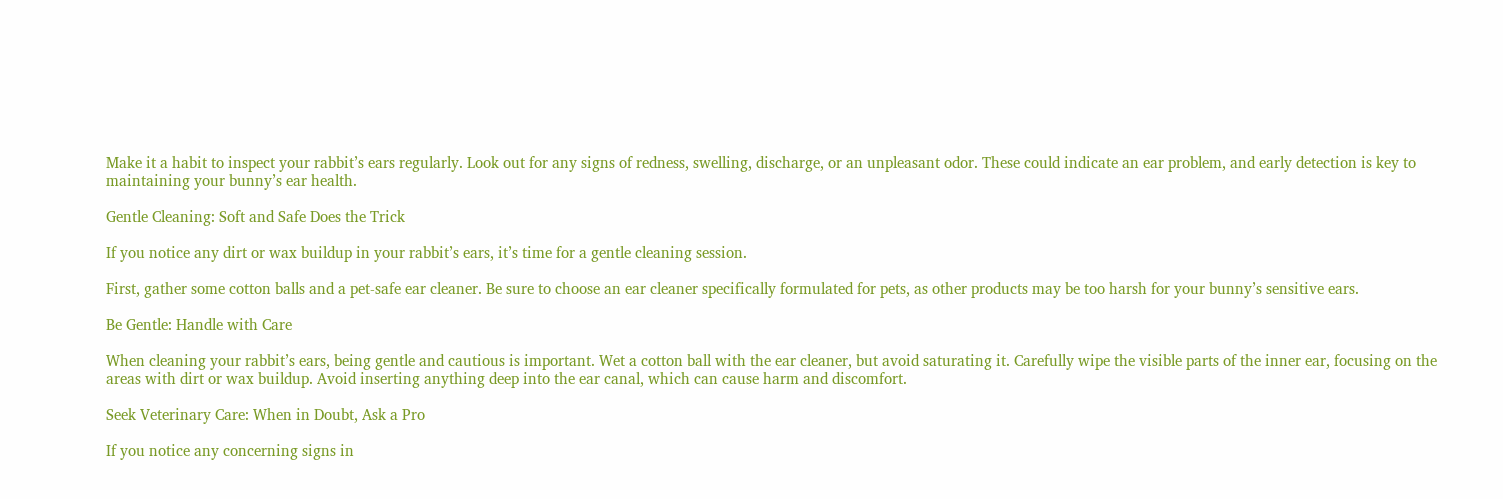Make it a habit to inspect your rabbit’s ears regularly. Look out for any signs of redness, swelling, discharge, or an unpleasant odor. These could indicate an ear problem, and early detection is key to maintaining your bunny’s ear health.

Gentle Cleaning: Soft and Safe Does the Trick

If you notice any dirt or wax buildup in your rabbit’s ears, it’s time for a gentle cleaning session.

First, gather some cotton balls and a pet-safe ear cleaner. Be sure to choose an ear cleaner specifically formulated for pets, as other products may be too harsh for your bunny’s sensitive ears.

Be Gentle: Handle with Care

When cleaning your rabbit’s ears, being gentle and cautious is important. Wet a cotton ball with the ear cleaner, but avoid saturating it. Carefully wipe the visible parts of the inner ear, focusing on the areas with dirt or wax buildup. Avoid inserting anything deep into the ear canal, which can cause harm and discomfort.

Seek Veterinary Care: When in Doubt, Ask a Pro

If you notice any concerning signs in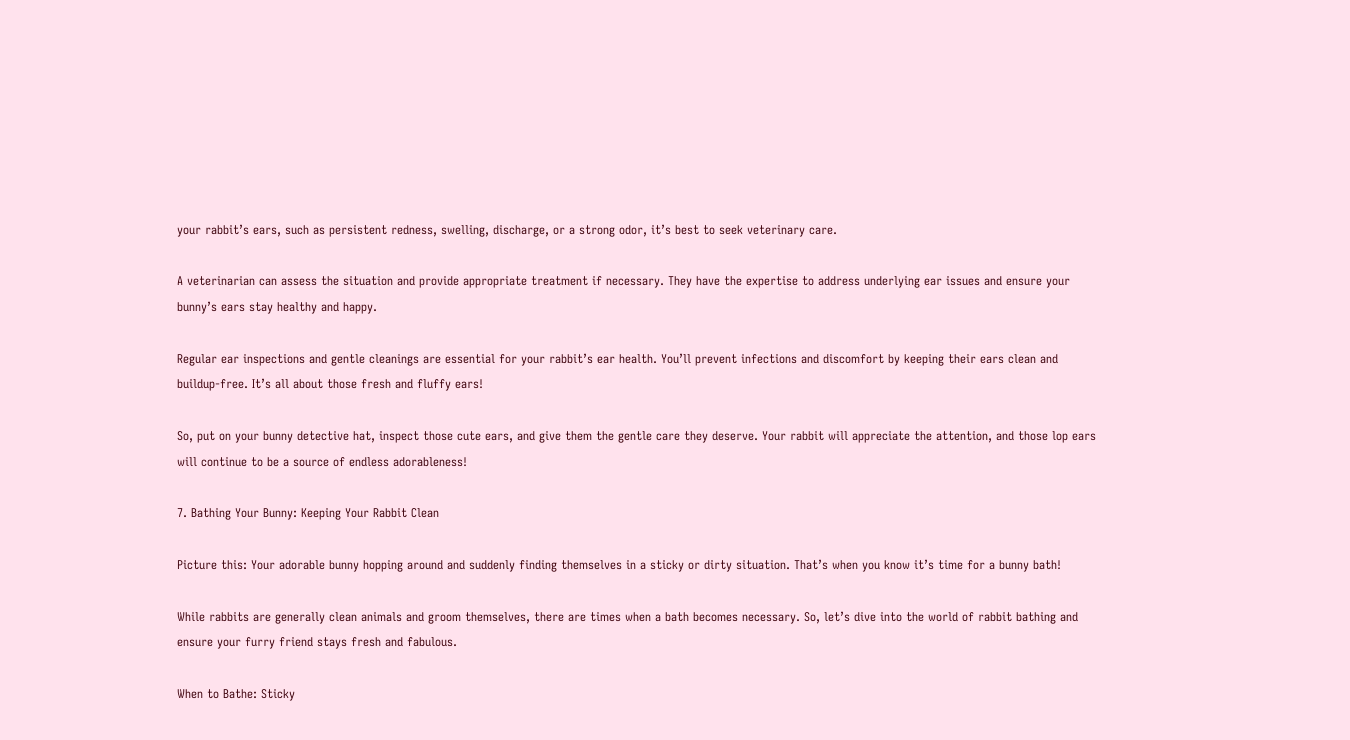your rabbit’s ears, such as persistent redness, swelling, discharge, or a strong odor, it’s best to seek veterinary care.

A veterinarian can assess the situation and provide appropriate treatment if necessary. They have the expertise to address underlying ear issues and ensure your bunny’s ears stay healthy and happy.

Regular ear inspections and gentle cleanings are essential for your rabbit’s ear health. You’ll prevent infections and discomfort by keeping their ears clean and buildup-free. It’s all about those fresh and fluffy ears!

So, put on your bunny detective hat, inspect those cute ears, and give them the gentle care they deserve. Your rabbit will appreciate the attention, and those lop ears will continue to be a source of endless adorableness!

7. Bathing Your Bunny: Keeping Your Rabbit Clean

Picture this: Your adorable bunny hopping around and suddenly finding themselves in a sticky or dirty situation. That’s when you know it’s time for a bunny bath!

While rabbits are generally clean animals and groom themselves, there are times when a bath becomes necessary. So, let’s dive into the world of rabbit bathing and ensure your furry friend stays fresh and fabulous.

When to Bathe: Sticky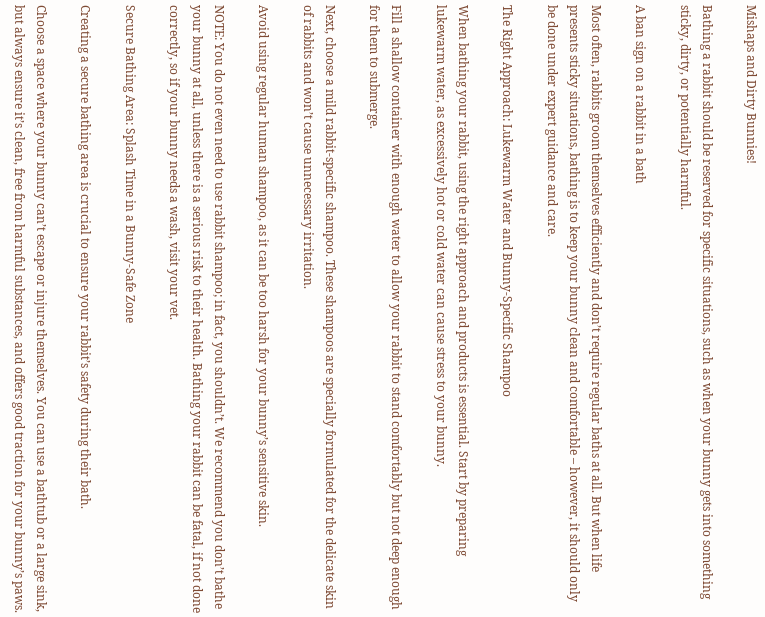Mishaps and Dirty Bunnies!

Bathing a rabbit should be reserved for specific situations, such as when your bunny gets into something sticky, dirty, or potentially harmful.

A ban sign on a rabbit in a bath

Most often, rabbits groom themselves efficiently and don’t require regular baths at all. But when life presents sticky situations, bathing is to keep your bunny clean and comfortable – however, it should only be done under expert guidance and care.

The Right Approach: Lukewarm Water and Bunny-Specific Shampoo

When bathing your rabbit, using the right approach and products is essential. Start by preparing lukewarm water, as excessively hot or cold water can cause stress to your bunny.

Fill a shallow container with enough water to allow your rabbit to stand comfortably but not deep enough for them to submerge.

Next, choose a mild rabbit-specific shampoo. These shampoos are specially formulated for the delicate skin of rabbits and won’t cause unnecessary irritation.

Avoid using regular human shampoo, as it can be too harsh for your bunny’s sensitive skin.

NOTE: You do not even need to use rabbit shampoo; in fact, you shouldn’t. We recommend you don’t bathe your bunny at all, unless there is a serious risk to their health. Bathing your rabbit can be fatal, if not done correctly, so if your bunny needs a wash, visit your vet.

Secure Bathing Area: Splash Time in a Bunny-Safe Zone

Creating a secure bathing area is crucial to ensure your rabbit’s safety during their bath.

Choose a space where your bunny can’t escape or injure themselves. You can use a bathtub or a large sink, but always ensure it’s clean, free from harmful substances, and offers good traction for your bunny’s paws.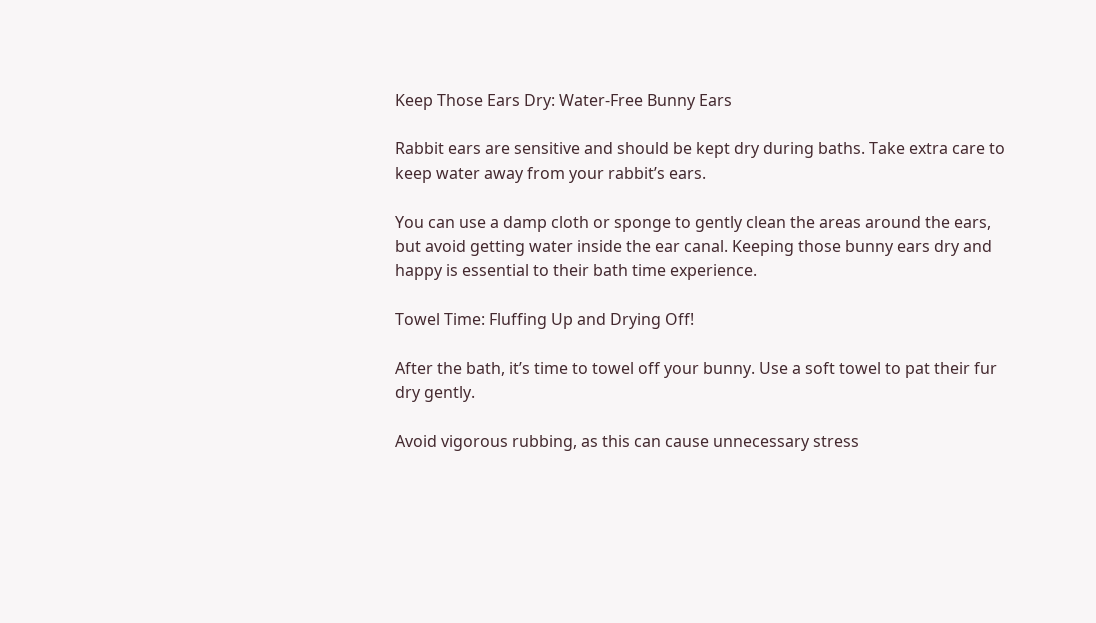Keep Those Ears Dry: Water-Free Bunny Ears

Rabbit ears are sensitive and should be kept dry during baths. Take extra care to keep water away from your rabbit’s ears.

You can use a damp cloth or sponge to gently clean the areas around the ears, but avoid getting water inside the ear canal. Keeping those bunny ears dry and happy is essential to their bath time experience.

Towel Time: Fluffing Up and Drying Off!

After the bath, it’s time to towel off your bunny. Use a soft towel to pat their fur dry gently.

Avoid vigorous rubbing, as this can cause unnecessary stress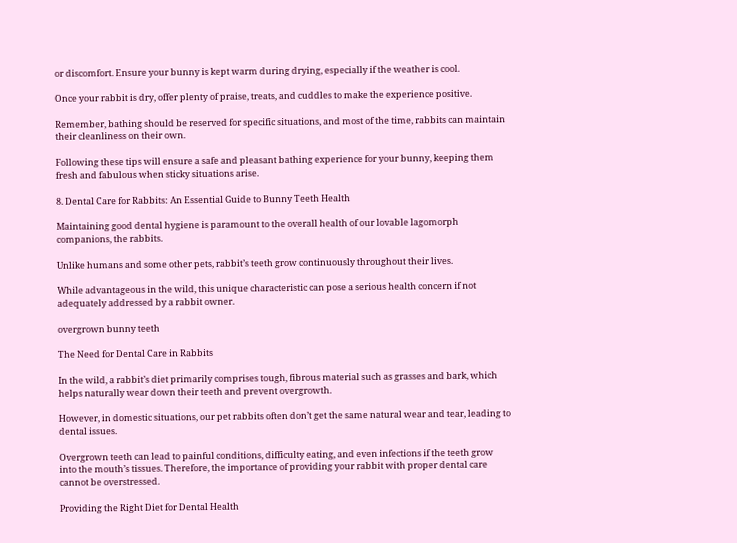or discomfort. Ensure your bunny is kept warm during drying, especially if the weather is cool.

Once your rabbit is dry, offer plenty of praise, treats, and cuddles to make the experience positive.

Remember, bathing should be reserved for specific situations, and most of the time, rabbits can maintain their cleanliness on their own.

Following these tips will ensure a safe and pleasant bathing experience for your bunny, keeping them fresh and fabulous when sticky situations arise.

8. Dental Care for Rabbits: An Essential Guide to Bunny Teeth Health

Maintaining good dental hygiene is paramount to the overall health of our lovable lagomorph companions, the rabbits.

Unlike humans and some other pets, rabbit’s teeth grow continuously throughout their lives.

While advantageous in the wild, this unique characteristic can pose a serious health concern if not adequately addressed by a rabbit owner.

overgrown bunny teeth

The Need for Dental Care in Rabbits

In the wild, a rabbit’s diet primarily comprises tough, fibrous material such as grasses and bark, which helps naturally wear down their teeth and prevent overgrowth.

However, in domestic situations, our pet rabbits often don’t get the same natural wear and tear, leading to dental issues.

Overgrown teeth can lead to painful conditions, difficulty eating, and even infections if the teeth grow into the mouth’s tissues. Therefore, the importance of providing your rabbit with proper dental care cannot be overstressed.

Providing the Right Diet for Dental Health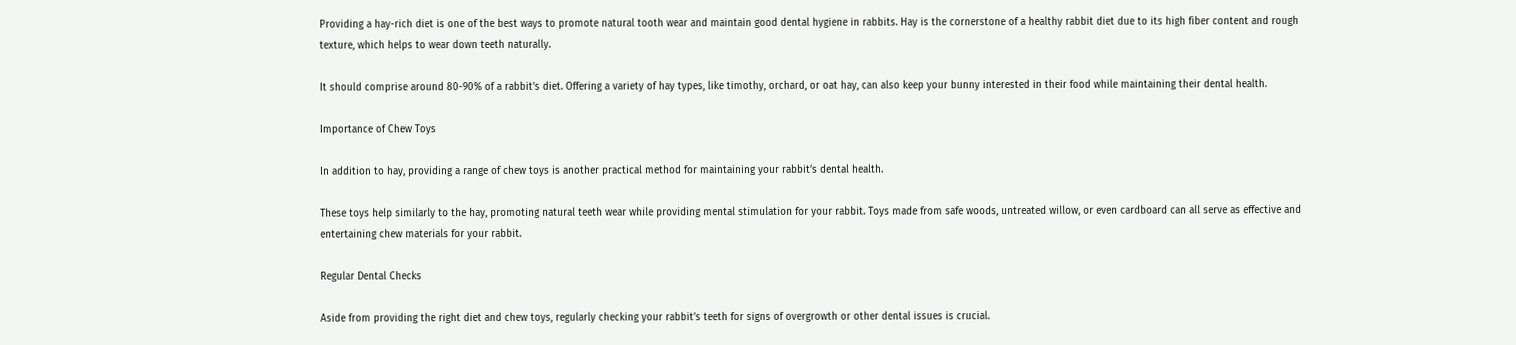Providing a hay-rich diet is one of the best ways to promote natural tooth wear and maintain good dental hygiene in rabbits. Hay is the cornerstone of a healthy rabbit diet due to its high fiber content and rough texture, which helps to wear down teeth naturally.

It should comprise around 80-90% of a rabbit’s diet. Offering a variety of hay types, like timothy, orchard, or oat hay, can also keep your bunny interested in their food while maintaining their dental health.

Importance of Chew Toys

In addition to hay, providing a range of chew toys is another practical method for maintaining your rabbit’s dental health.

These toys help similarly to the hay, promoting natural teeth wear while providing mental stimulation for your rabbit. Toys made from safe woods, untreated willow, or even cardboard can all serve as effective and entertaining chew materials for your rabbit.

Regular Dental Checks

Aside from providing the right diet and chew toys, regularly checking your rabbit’s teeth for signs of overgrowth or other dental issues is crucial.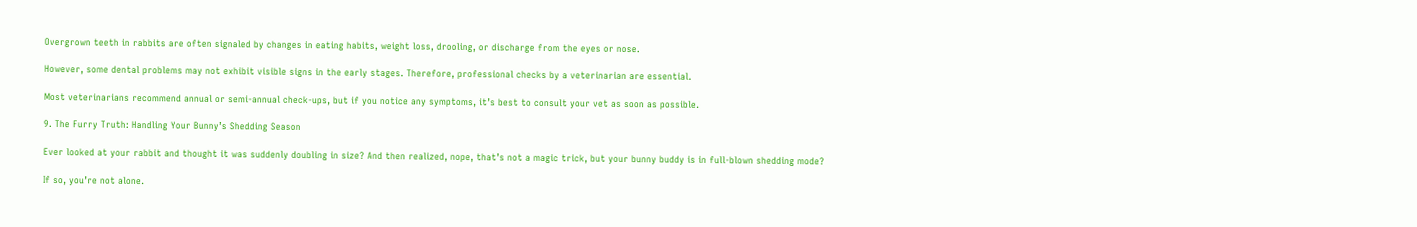Overgrown teeth in rabbits are often signaled by changes in eating habits, weight loss, drooling, or discharge from the eyes or nose.

However, some dental problems may not exhibit visible signs in the early stages. Therefore, professional checks by a veterinarian are essential.

Most veterinarians recommend annual or semi-annual check-ups, but if you notice any symptoms, it’s best to consult your vet as soon as possible.

9. The Furry Truth: Handling Your Bunny’s Shedding Season

Ever looked at your rabbit and thought it was suddenly doubling in size? And then realized, nope, that’s not a magic trick, but your bunny buddy is in full-blown shedding mode?

If so, you’re not alone.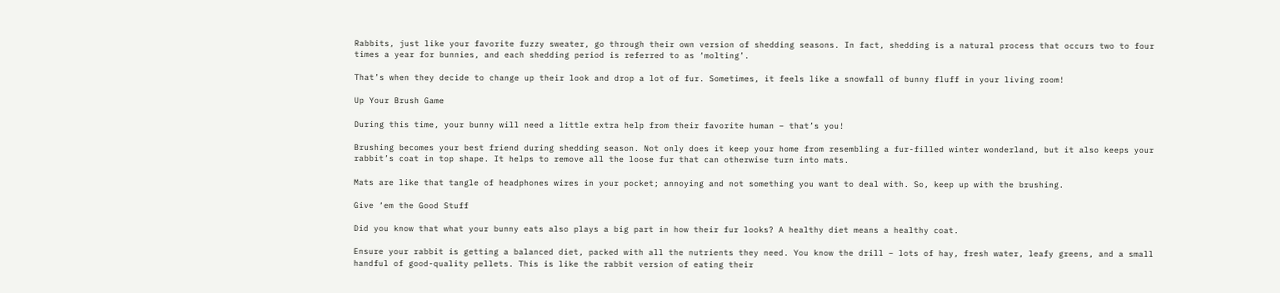Rabbits, just like your favorite fuzzy sweater, go through their own version of shedding seasons. In fact, shedding is a natural process that occurs two to four times a year for bunnies, and each shedding period is referred to as ‘molting’.

That’s when they decide to change up their look and drop a lot of fur. Sometimes, it feels like a snowfall of bunny fluff in your living room!

Up Your Brush Game

During this time, your bunny will need a little extra help from their favorite human – that’s you!

Brushing becomes your best friend during shedding season. Not only does it keep your home from resembling a fur-filled winter wonderland, but it also keeps your rabbit’s coat in top shape. It helps to remove all the loose fur that can otherwise turn into mats.

Mats are like that tangle of headphones wires in your pocket; annoying and not something you want to deal with. So, keep up with the brushing.

Give ‘em the Good Stuff

Did you know that what your bunny eats also plays a big part in how their fur looks? A healthy diet means a healthy coat.

Ensure your rabbit is getting a balanced diet, packed with all the nutrients they need. You know the drill – lots of hay, fresh water, leafy greens, and a small handful of good-quality pellets. This is like the rabbit version of eating their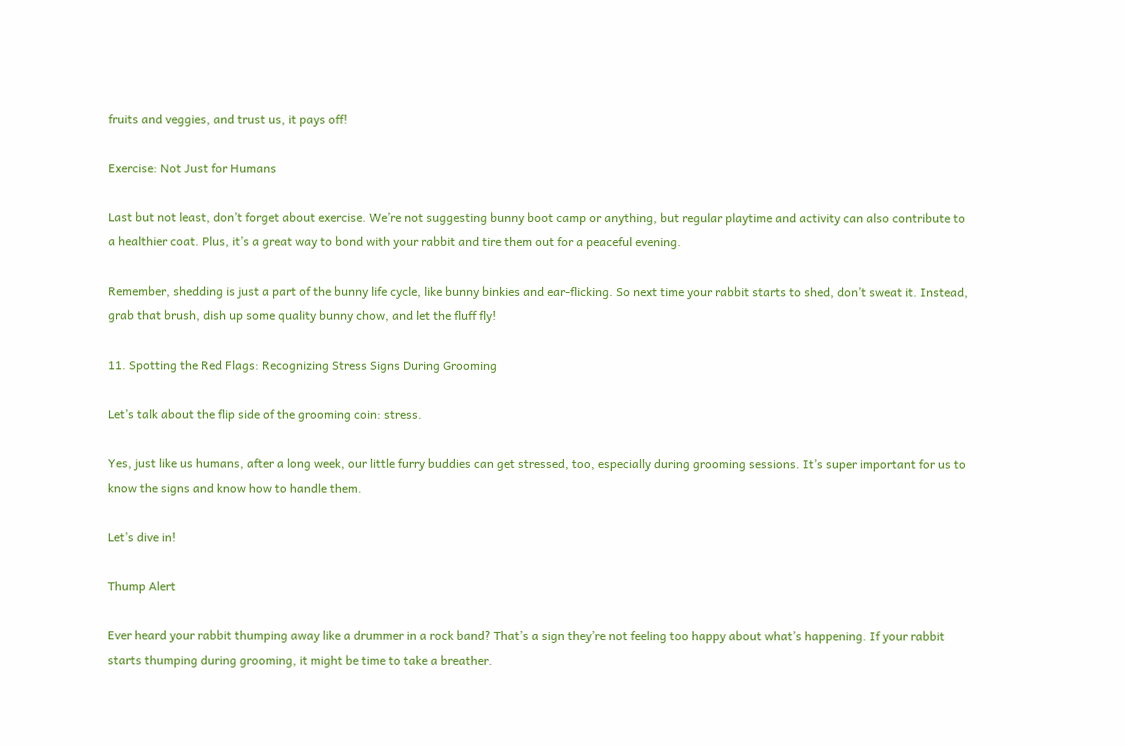fruits and veggies, and trust us, it pays off!

Exercise: Not Just for Humans

Last but not least, don’t forget about exercise. We’re not suggesting bunny boot camp or anything, but regular playtime and activity can also contribute to a healthier coat. Plus, it’s a great way to bond with your rabbit and tire them out for a peaceful evening.

Remember, shedding is just a part of the bunny life cycle, like bunny binkies and ear-flicking. So next time your rabbit starts to shed, don’t sweat it. Instead, grab that brush, dish up some quality bunny chow, and let the fluff fly!

11. Spotting the Red Flags: Recognizing Stress Signs During Grooming

Let’s talk about the flip side of the grooming coin: stress.

Yes, just like us humans, after a long week, our little furry buddies can get stressed, too, especially during grooming sessions. It’s super important for us to know the signs and know how to handle them.

Let’s dive in!

Thump Alert

Ever heard your rabbit thumping away like a drummer in a rock band? That’s a sign they’re not feeling too happy about what’s happening. If your rabbit starts thumping during grooming, it might be time to take a breather.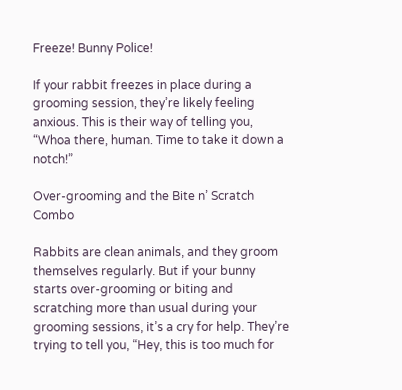Freeze! Bunny Police!

If your rabbit freezes in place during a grooming session, they’re likely feeling anxious. This is their way of telling you, “Whoa there, human. Time to take it down a notch!”

Over-grooming and the Bite n’ Scratch Combo

Rabbits are clean animals, and they groom themselves regularly. But if your bunny starts over-grooming or biting and scratching more than usual during your grooming sessions, it’s a cry for help. They’re trying to tell you, “Hey, this is too much for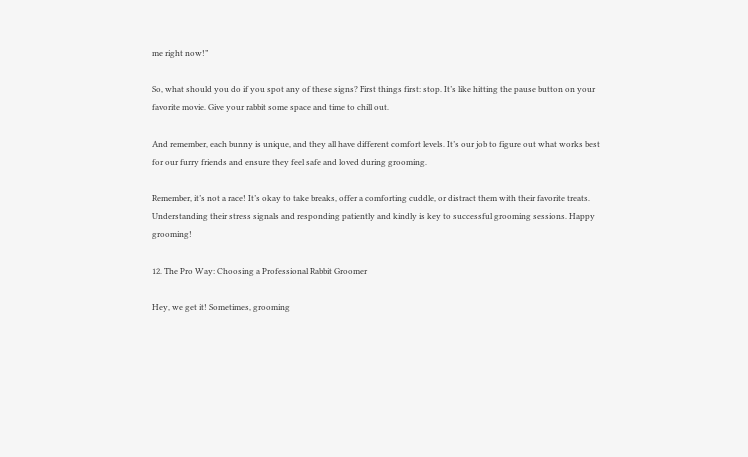me right now!”

So, what should you do if you spot any of these signs? First things first: stop. It’s like hitting the pause button on your favorite movie. Give your rabbit some space and time to chill out.

And remember, each bunny is unique, and they all have different comfort levels. It’s our job to figure out what works best for our furry friends and ensure they feel safe and loved during grooming.

Remember, it’s not a race! It’s okay to take breaks, offer a comforting cuddle, or distract them with their favorite treats. Understanding their stress signals and responding patiently and kindly is key to successful grooming sessions. Happy grooming!

12. The Pro Way: Choosing a Professional Rabbit Groomer

Hey, we get it! Sometimes, grooming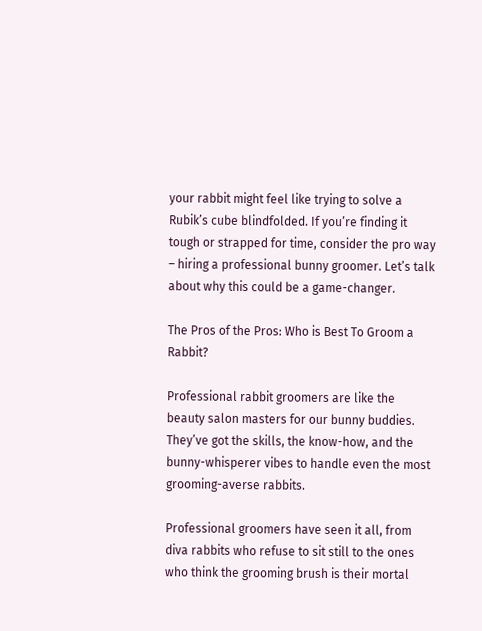your rabbit might feel like trying to solve a Rubik’s cube blindfolded. If you’re finding it tough or strapped for time, consider the pro way – hiring a professional bunny groomer. Let’s talk about why this could be a game-changer.

The Pros of the Pros: Who is Best To Groom a Rabbit?

Professional rabbit groomers are like the beauty salon masters for our bunny buddies. They’ve got the skills, the know-how, and the bunny-whisperer vibes to handle even the most grooming-averse rabbits.

Professional groomers have seen it all, from diva rabbits who refuse to sit still to the ones who think the grooming brush is their mortal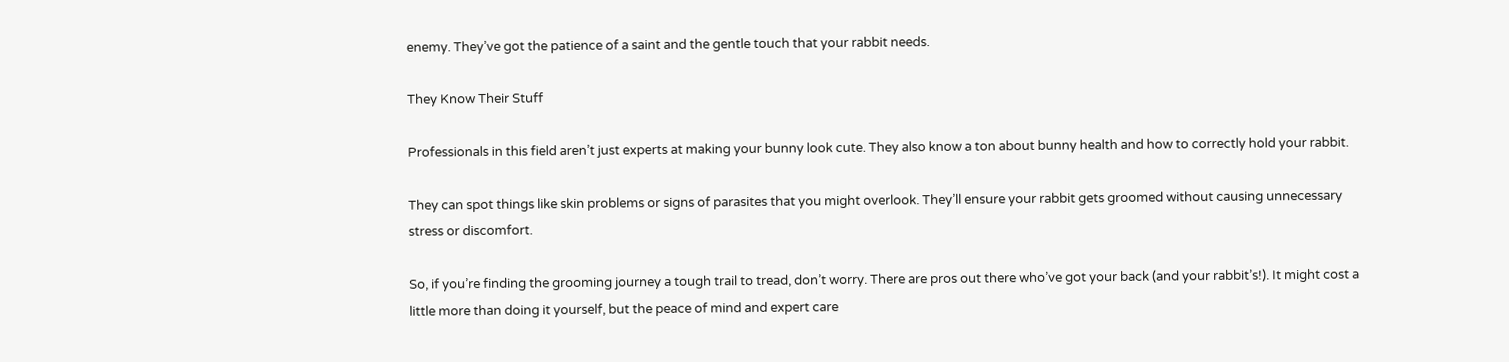enemy. They’ve got the patience of a saint and the gentle touch that your rabbit needs.

They Know Their Stuff

Professionals in this field aren’t just experts at making your bunny look cute. They also know a ton about bunny health and how to correctly hold your rabbit.

They can spot things like skin problems or signs of parasites that you might overlook. They’ll ensure your rabbit gets groomed without causing unnecessary stress or discomfort.

So, if you’re finding the grooming journey a tough trail to tread, don’t worry. There are pros out there who’ve got your back (and your rabbit’s!). It might cost a little more than doing it yourself, but the peace of mind and expert care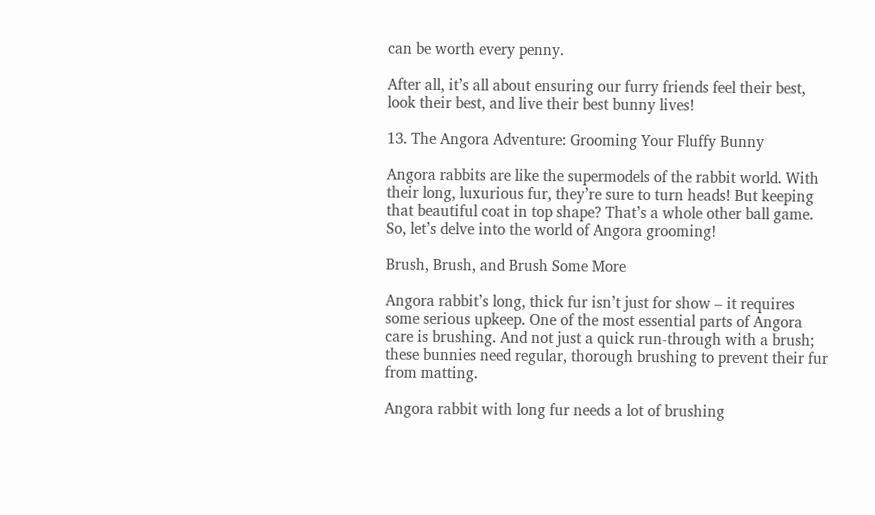can be worth every penny.

After all, it’s all about ensuring our furry friends feel their best, look their best, and live their best bunny lives!

13. The Angora Adventure: Grooming Your Fluffy Bunny

Angora rabbits are like the supermodels of the rabbit world. With their long, luxurious fur, they’re sure to turn heads! But keeping that beautiful coat in top shape? That’s a whole other ball game. So, let’s delve into the world of Angora grooming!

Brush, Brush, and Brush Some More

Angora rabbit’s long, thick fur isn’t just for show – it requires some serious upkeep. One of the most essential parts of Angora care is brushing. And not just a quick run-through with a brush; these bunnies need regular, thorough brushing to prevent their fur from matting.

Angora rabbit with long fur needs a lot of brushing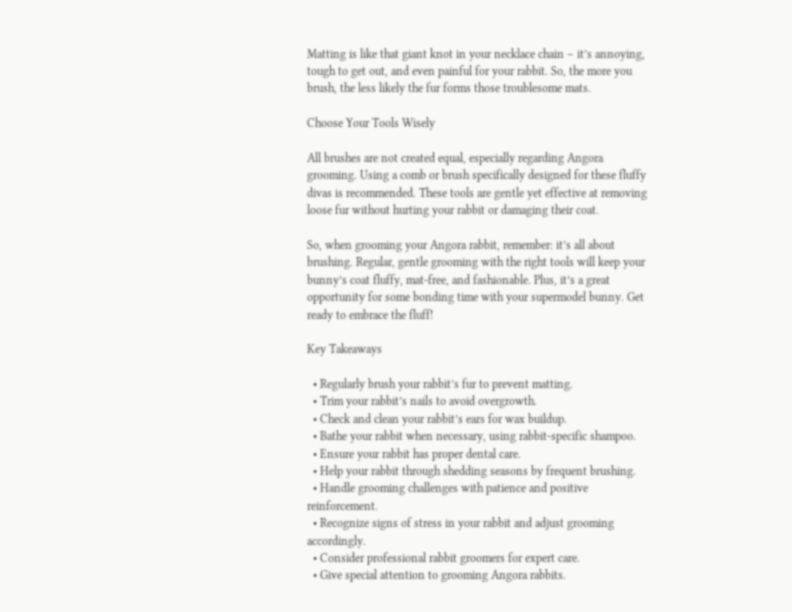Matting is like that giant knot in your necklace chain – it’s annoying, tough to get out, and even painful for your rabbit. So, the more you brush, the less likely the fur forms those troublesome mats.

Choose Your Tools Wisely

All brushes are not created equal, especially regarding Angora grooming. Using a comb or brush specifically designed for these fluffy divas is recommended. These tools are gentle yet effective at removing loose fur without hurting your rabbit or damaging their coat.

So, when grooming your Angora rabbit, remember: it’s all about brushing. Regular, gentle grooming with the right tools will keep your bunny’s coat fluffy, mat-free, and fashionable. Plus, it’s a great opportunity for some bonding time with your supermodel bunny. Get ready to embrace the fluff!

Key Takeaways

  • Regularly brush your rabbit’s fur to prevent matting.
  • Trim your rabbit’s nails to avoid overgrowth.
  • Check and clean your rabbit’s ears for wax buildup.
  • Bathe your rabbit when necessary, using rabbit-specific shampoo.
  • Ensure your rabbit has proper dental care.
  • Help your rabbit through shedding seasons by frequent brushing.
  • Handle grooming challenges with patience and positive reinforcement.
  • Recognize signs of stress in your rabbit and adjust grooming accordingly.
  • Consider professional rabbit groomers for expert care.
  • Give special attention to grooming Angora rabbits.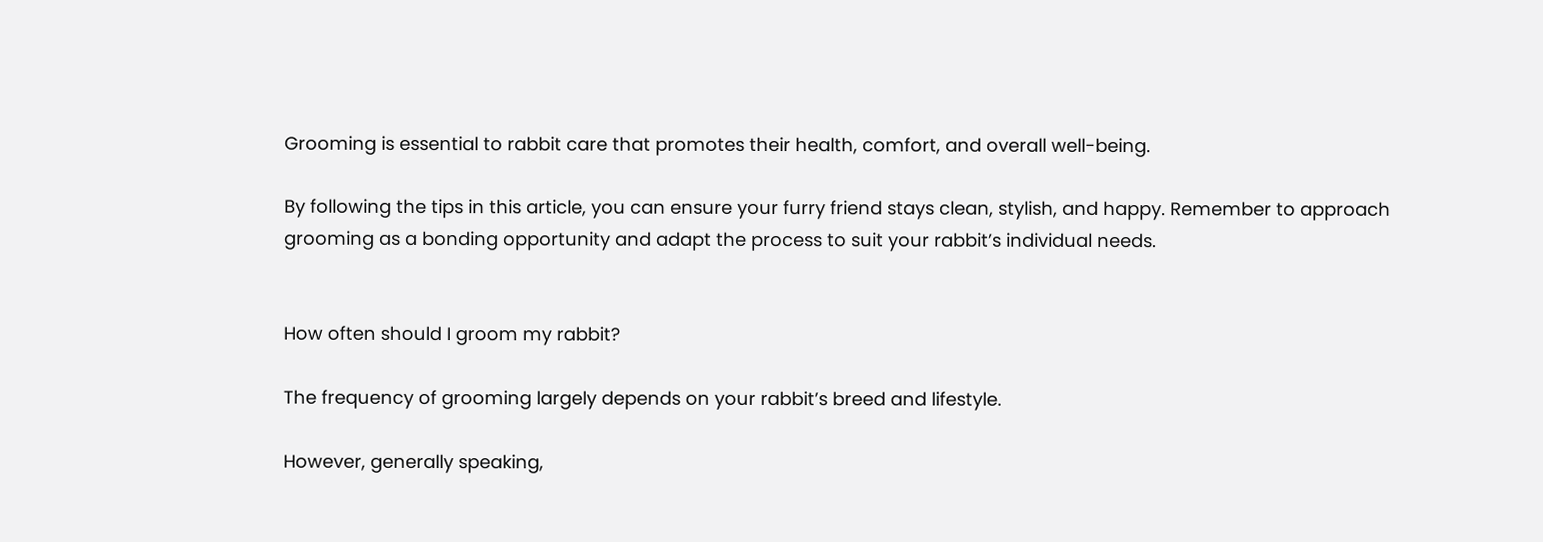Grooming is essential to rabbit care that promotes their health, comfort, and overall well-being.

By following the tips in this article, you can ensure your furry friend stays clean, stylish, and happy. Remember to approach grooming as a bonding opportunity and adapt the process to suit your rabbit’s individual needs.


How often should I groom my rabbit?

The frequency of grooming largely depends on your rabbit’s breed and lifestyle.

However, generally speaking,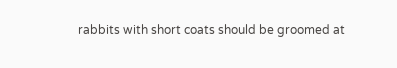rabbits with short coats should be groomed at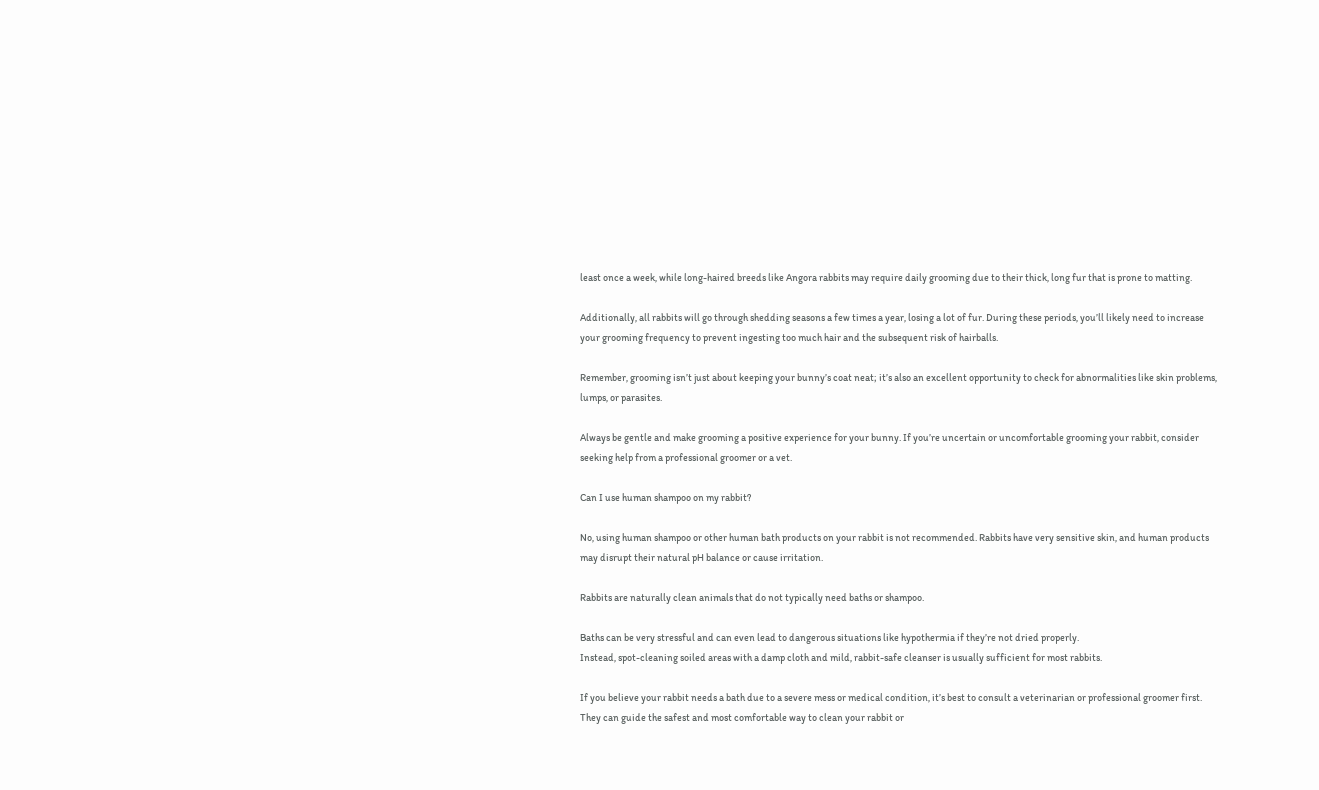least once a week, while long-haired breeds like Angora rabbits may require daily grooming due to their thick, long fur that is prone to matting.

Additionally, all rabbits will go through shedding seasons a few times a year, losing a lot of fur. During these periods, you’ll likely need to increase your grooming frequency to prevent ingesting too much hair and the subsequent risk of hairballs.

Remember, grooming isn’t just about keeping your bunny’s coat neat; it’s also an excellent opportunity to check for abnormalities like skin problems, lumps, or parasites.

Always be gentle and make grooming a positive experience for your bunny. If you’re uncertain or uncomfortable grooming your rabbit, consider seeking help from a professional groomer or a vet.

Can I use human shampoo on my rabbit?

No, using human shampoo or other human bath products on your rabbit is not recommended. Rabbits have very sensitive skin, and human products may disrupt their natural pH balance or cause irritation.

Rabbits are naturally clean animals that do not typically need baths or shampoo.

Baths can be very stressful and can even lead to dangerous situations like hypothermia if they’re not dried properly.
Instead, spot-cleaning soiled areas with a damp cloth and mild, rabbit-safe cleanser is usually sufficient for most rabbits.

If you believe your rabbit needs a bath due to a severe mess or medical condition, it’s best to consult a veterinarian or professional groomer first. They can guide the safest and most comfortable way to clean your rabbit or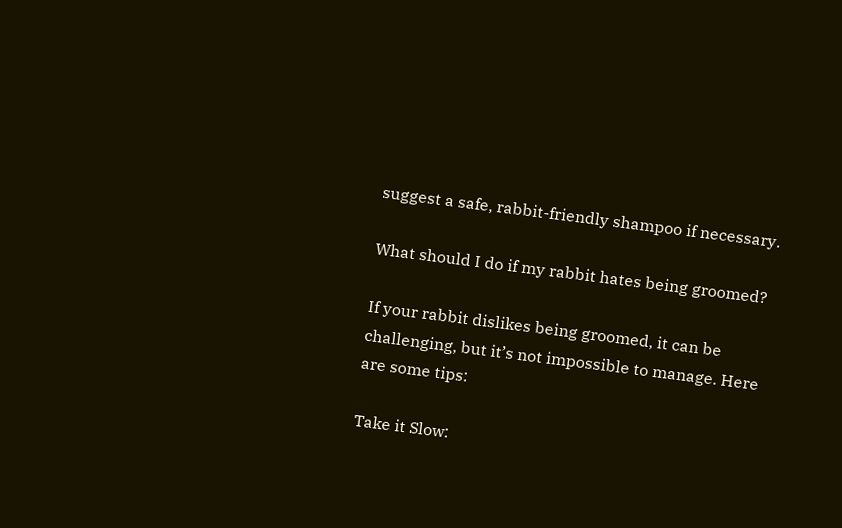suggest a safe, rabbit-friendly shampoo if necessary.

What should I do if my rabbit hates being groomed?

If your rabbit dislikes being groomed, it can be challenging, but it’s not impossible to manage. Here are some tips:

Take it Slow: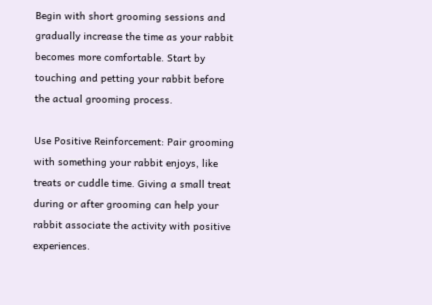Begin with short grooming sessions and gradually increase the time as your rabbit becomes more comfortable. Start by touching and petting your rabbit before the actual grooming process.

Use Positive Reinforcement: Pair grooming with something your rabbit enjoys, like treats or cuddle time. Giving a small treat during or after grooming can help your rabbit associate the activity with positive experiences.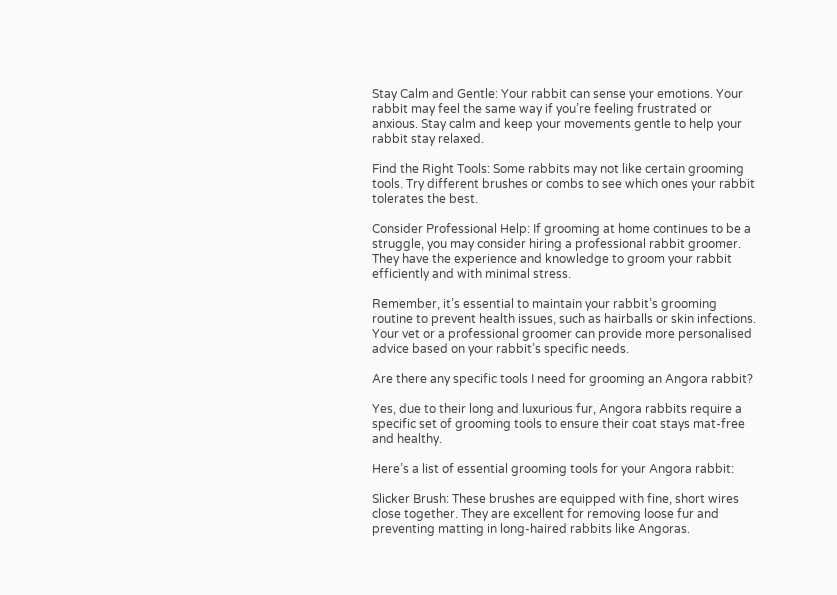Stay Calm and Gentle: Your rabbit can sense your emotions. Your rabbit may feel the same way if you’re feeling frustrated or anxious. Stay calm and keep your movements gentle to help your rabbit stay relaxed.

Find the Right Tools: Some rabbits may not like certain grooming tools. Try different brushes or combs to see which ones your rabbit tolerates the best.

Consider Professional Help: If grooming at home continues to be a struggle, you may consider hiring a professional rabbit groomer. They have the experience and knowledge to groom your rabbit efficiently and with minimal stress.

Remember, it’s essential to maintain your rabbit’s grooming routine to prevent health issues, such as hairballs or skin infections. Your vet or a professional groomer can provide more personalised advice based on your rabbit’s specific needs.

Are there any specific tools I need for grooming an Angora rabbit?

Yes, due to their long and luxurious fur, Angora rabbits require a specific set of grooming tools to ensure their coat stays mat-free and healthy.

Here’s a list of essential grooming tools for your Angora rabbit:

Slicker Brush: These brushes are equipped with fine, short wires close together. They are excellent for removing loose fur and preventing matting in long-haired rabbits like Angoras.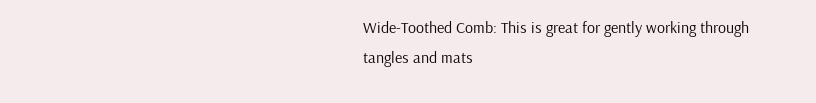Wide-Toothed Comb: This is great for gently working through tangles and mats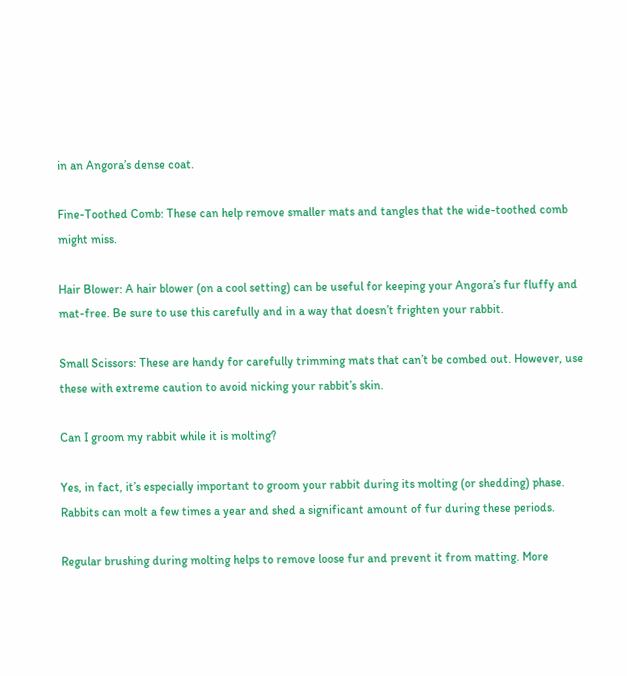in an Angora’s dense coat.

Fine-Toothed Comb: These can help remove smaller mats and tangles that the wide-toothed comb might miss.

Hair Blower: A hair blower (on a cool setting) can be useful for keeping your Angora’s fur fluffy and mat-free. Be sure to use this carefully and in a way that doesn’t frighten your rabbit.

Small Scissors: These are handy for carefully trimming mats that can’t be combed out. However, use these with extreme caution to avoid nicking your rabbit’s skin.

Can I groom my rabbit while it is molting?

Yes, in fact, it’s especially important to groom your rabbit during its molting (or shedding) phase. Rabbits can molt a few times a year and shed a significant amount of fur during these periods.

Regular brushing during molting helps to remove loose fur and prevent it from matting. More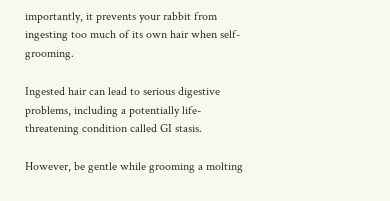importantly, it prevents your rabbit from ingesting too much of its own hair when self-grooming.

Ingested hair can lead to serious digestive problems, including a potentially life-threatening condition called GI stasis.

However, be gentle while grooming a molting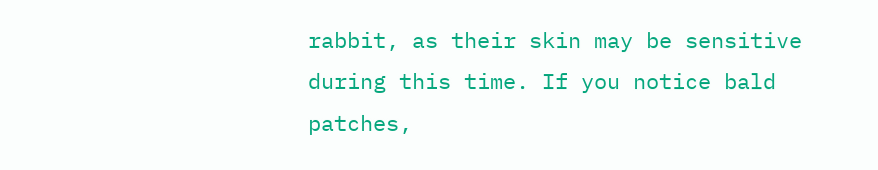rabbit, as their skin may be sensitive during this time. If you notice bald patches,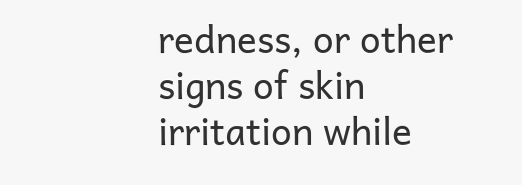redness, or other signs of skin irritation while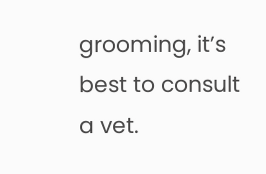grooming, it’s best to consult a vet.